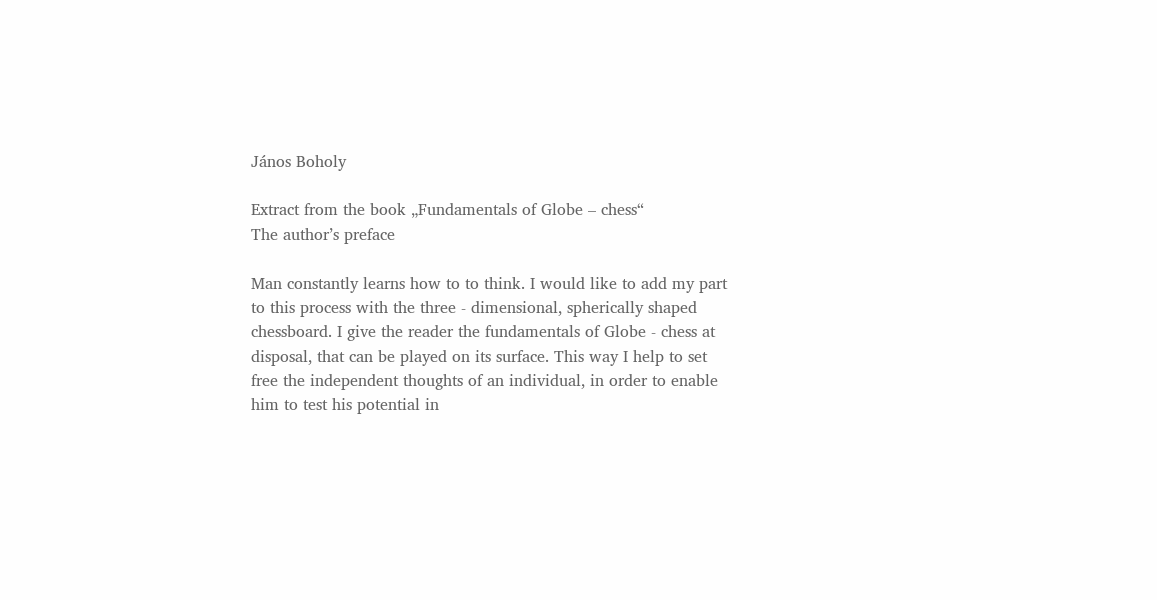János Boholy

Extract from the book „Fundamentals of Globe – chess“
The author’s preface

Man constantly learns how to to think. I would like to add my part to this process with the three - dimensional, spherically shaped chessboard. I give the reader the fundamentals of Globe - chess at disposal, that can be played on its surface. This way I help to set free the independent thoughts of an individual, in order to enable him to test his potential in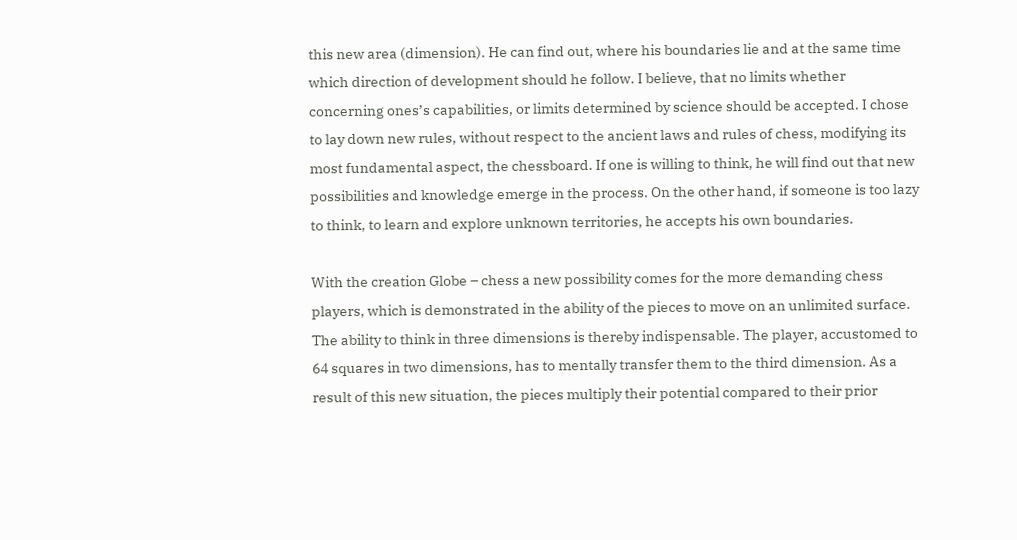this new area (dimension). He can find out, where his boundaries lie and at the same time which direction of development should he follow. I believe, that no limits whether concerning ones’s capabilities, or limits determined by science should be accepted. I chose to lay down new rules, without respect to the ancient laws and rules of chess, modifying its most fundamental aspect, the chessboard. If one is willing to think, he will find out that new possibilities and knowledge emerge in the process. On the other hand, if someone is too lazy to think, to learn and explore unknown territories, he accepts his own boundaries.

With the creation Globe – chess a new possibility comes for the more demanding chess players, which is demonstrated in the ability of the pieces to move on an unlimited surface. The ability to think in three dimensions is thereby indispensable. The player, accustomed to 64 squares in two dimensions, has to mentally transfer them to the third dimension. As a result of this new situation, the pieces multiply their potential compared to their prior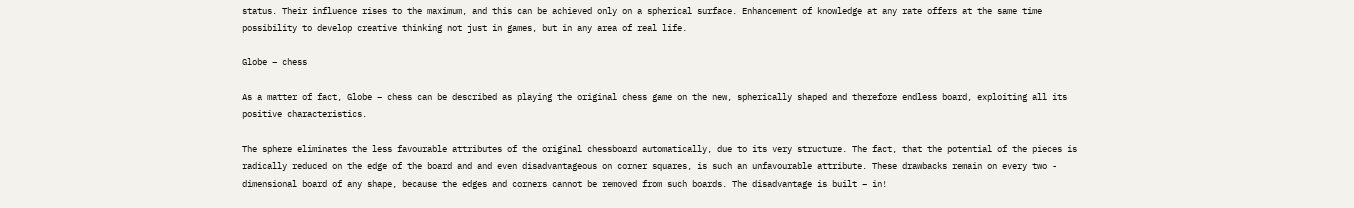status. Their influence rises to the maximum, and this can be achieved only on a spherical surface. Enhancement of knowledge at any rate offers at the same time possibility to develop creative thinking not just in games, but in any area of real life.

Globe – chess

As a matter of fact, Globe – chess can be described as playing the original chess game on the new, spherically shaped and therefore endless board, exploiting all its positive characteristics.

The sphere eliminates the less favourable attributes of the original chessboard automatically, due to its very structure. The fact, that the potential of the pieces is radically reduced on the edge of the board and and even disadvantageous on corner squares, is such an unfavourable attribute. These drawbacks remain on every two - dimensional board of any shape, because the edges and corners cannot be removed from such boards. The disadvantage is built – in!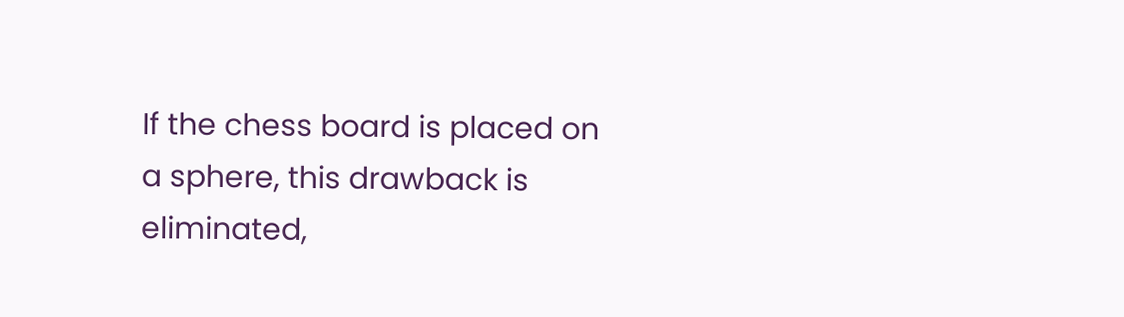If the chess board is placed on a sphere, this drawback is eliminated,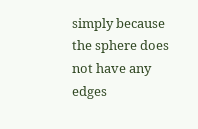simply because the sphere does not have any edges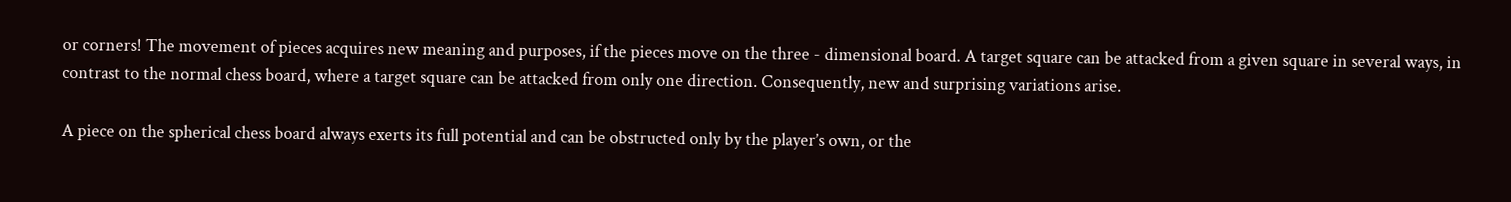or corners! The movement of pieces acquires new meaning and purposes, if the pieces move on the three - dimensional board. A target square can be attacked from a given square in several ways, in contrast to the normal chess board, where a target square can be attacked from only one direction. Consequently, new and surprising variations arise.

A piece on the spherical chess board always exerts its full potential and can be obstructed only by the player’s own, or the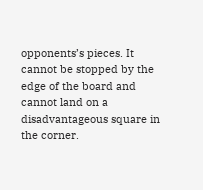opponents’s pieces. It cannot be stopped by the edge of the board and cannot land on a disadvantageous square in the corner.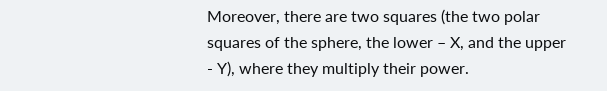Moreover, there are two squares (the two polar squares of the sphere, the lower – X, and the upper - Y), where they multiply their power.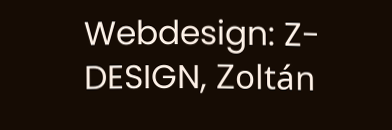Webdesign: Z-DESIGN, Zoltán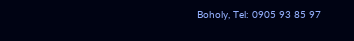Boholy, Tel: 0905 93 85 97